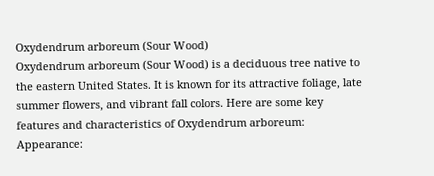Oxydendrum arboreum (Sour Wood)
Oxydendrum arboreum (Sour Wood) is a deciduous tree native to the eastern United States. It is known for its attractive foliage, late summer flowers, and vibrant fall colors. Here are some key features and characteristics of Oxydendrum arboreum: Appearance: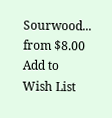Sourwood...
from $8.00
Add to Wish List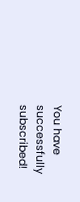You have successfully subscribed!